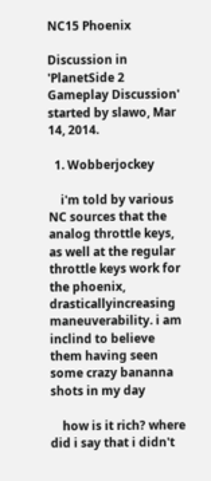NC15 Phoenix

Discussion in 'PlanetSide 2 Gameplay Discussion' started by slawo, Mar 14, 2014.

  1. Wobberjockey

    i'm told by various NC sources that the analog throttle keys, as well at the regular throttle keys work for the phoenix, drasticallyincreasing maneuverability. i am inclind to believe them having seen some crazy bananna shots in my day

    how is it rich? where did i say that i didn't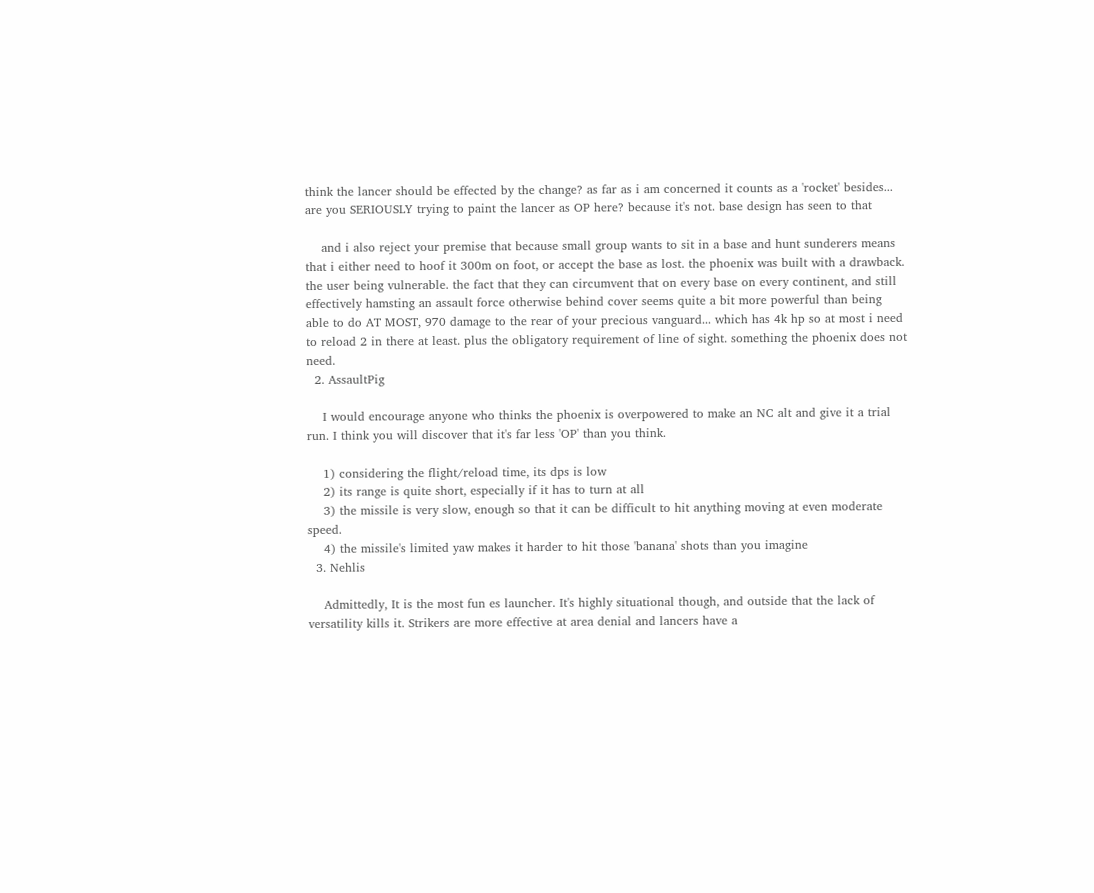think the lancer should be effected by the change? as far as i am concerned it counts as a 'rocket' besides... are you SERIOUSLY trying to paint the lancer as OP here? because it's not. base design has seen to that

    and i also reject your premise that because small group wants to sit in a base and hunt sunderers means that i either need to hoof it 300m on foot, or accept the base as lost. the phoenix was built with a drawback. the user being vulnerable. the fact that they can circumvent that on every base on every continent, and still effectively hamsting an assault force otherwise behind cover seems quite a bit more powerful than being able to do AT MOST, 970 damage to the rear of your precious vanguard... which has 4k hp so at most i need to reload 2 in there at least. plus the obligatory requirement of line of sight. something the phoenix does not need.
  2. AssaultPig

    I would encourage anyone who thinks the phoenix is overpowered to make an NC alt and give it a trial run. I think you will discover that it's far less 'OP' than you think.

    1) considering the flight/reload time, its dps is low
    2) its range is quite short, especially if it has to turn at all
    3) the missile is very slow, enough so that it can be difficult to hit anything moving at even moderate speed.
    4) the missile's limited yaw makes it harder to hit those 'banana' shots than you imagine
  3. Nehlis

    Admittedly, It is the most fun es launcher. It's highly situational though, and outside that the lack of versatility kills it. Strikers are more effective at area denial and lancers have a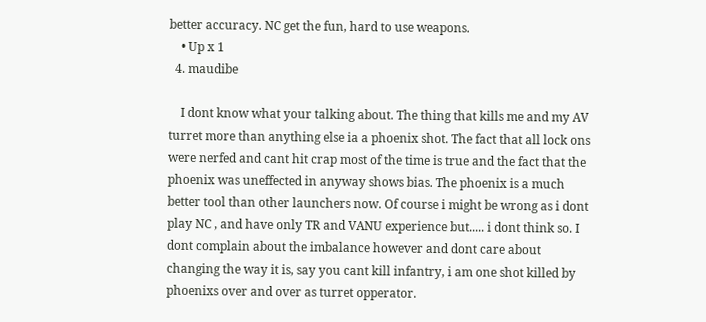better accuracy. NC get the fun, hard to use weapons.
    • Up x 1
  4. maudibe

    I dont know what your talking about. The thing that kills me and my AV turret more than anything else ia a phoenix shot. The fact that all lock ons were nerfed and cant hit crap most of the time is true and the fact that the phoenix was uneffected in anyway shows bias. The phoenix is a much better tool than other launchers now. Of course i might be wrong as i dont play NC , and have only TR and VANU experience but..... i dont think so. I dont complain about the imbalance however and dont care about changing the way it is, say you cant kill infantry, i am one shot killed by phoenixs over and over as turret opperator.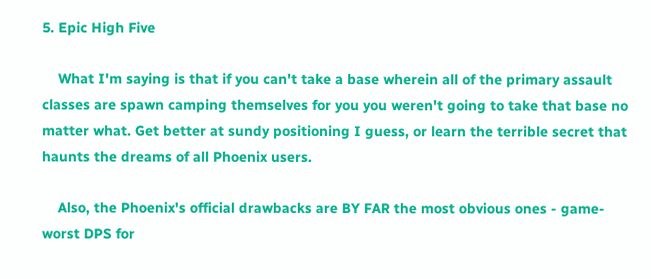5. Epic High Five

    What I'm saying is that if you can't take a base wherein all of the primary assault classes are spawn camping themselves for you you weren't going to take that base no matter what. Get better at sundy positioning I guess, or learn the terrible secret that haunts the dreams of all Phoenix users.

    Also, the Phoenix's official drawbacks are BY FAR the most obvious ones - game-worst DPS for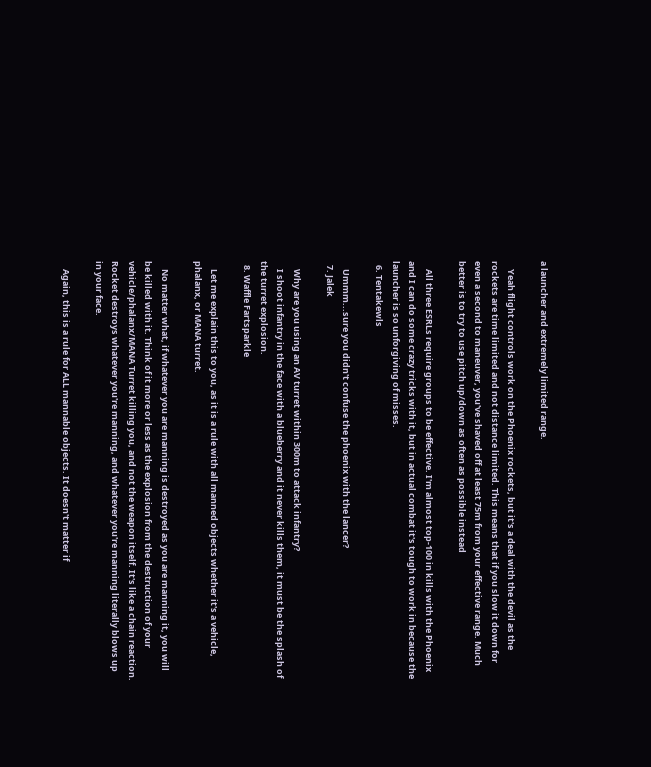a launcher and extremely limited range.

    Yeah flight controls work on the Phoenix rockets, but it's a deal with the devil as the rockets are time limited and not distance limited. This means that if you slow it down for even a second to maneuver, you've shaved off at least 75m from your effective range. Much better is to try to use pitch up/down as often as possible instead

    All three ESRLs require groups to be effective. I'm almost top-100 in kills with the Phoenix and I can do some crazy tricks with it, but in actual combat it's tough to work in because the launcher is so unforgiving of misses.
  6. Tentakewls

    Ummm...sure you didn't confuse the phoenix with the lancer?
  7. Jalek

    Why are you using an AV turret within 300m to attack infantry?
    I shoot infantry in the face with a blueberry and it never kills them, it must be the splash of the turret explosion.
  8. Waffle Fartsparkle

    Let me explain this to you, as it is a rule with all manned objects whether it's a vehicle, phalanx, or MANA turret.

    No matter what, if whatever you are manning is destroyed as you are manning it, you will be killed with it. Think of it more or less as the explosion from the destruction of your vehicle/phalanx/MANA Turret killing you, and not the weapon itself. It's like a chain reaction. Rocket destroys whatever you're manning, and whatever you're manning literally blows up in your face.

    Again, this is a rule for ALL mannable objects. It doesn't matter if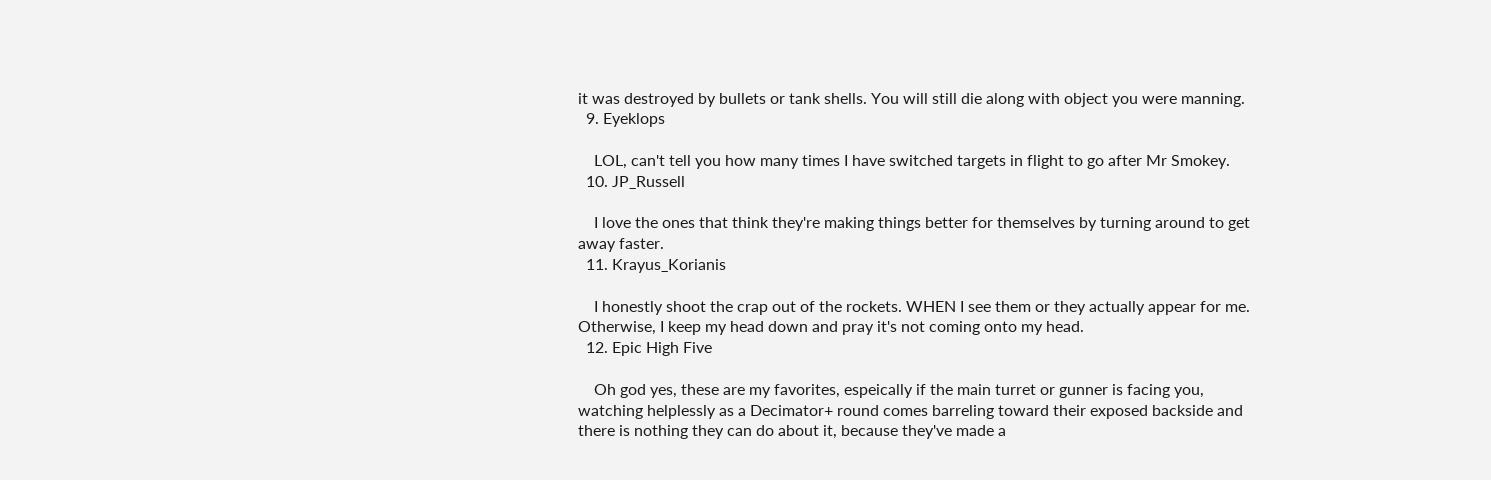it was destroyed by bullets or tank shells. You will still die along with object you were manning.
  9. Eyeklops

    LOL, can't tell you how many times I have switched targets in flight to go after Mr Smokey.
  10. JP_Russell

    I love the ones that think they're making things better for themselves by turning around to get away faster.
  11. Krayus_Korianis

    I honestly shoot the crap out of the rockets. WHEN I see them or they actually appear for me. Otherwise, I keep my head down and pray it's not coming onto my head.
  12. Epic High Five

    Oh god yes, these are my favorites, espeically if the main turret or gunner is facing you, watching helplessly as a Decimator+ round comes barreling toward their exposed backside and there is nothing they can do about it, because they've made a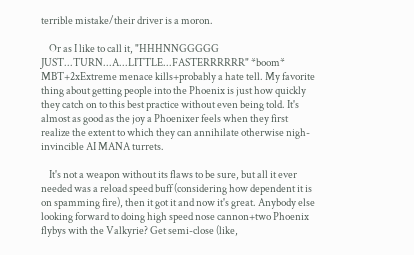terrible mistake/their driver is a moron.

    Or as I like to call it, "HHHNNGGGGG JUST...TURN...A...LITTLE...FASTERRRRRR" *boom* MBT+2xExtreme menace kills+probably a hate tell. My favorite thing about getting people into the Phoenix is just how quickly they catch on to this best practice without even being told. It's almost as good as the joy a Phoenixer feels when they first realize the extent to which they can annihilate otherwise nigh-invincible AI MANA turrets.

    It's not a weapon without its flaws to be sure, but all it ever needed was a reload speed buff (considering how dependent it is on spamming fire), then it got it and now it's great. Anybody else looking forward to doing high speed nose cannon+two Phoenix flybys with the Valkyrie? Get semi-close (like,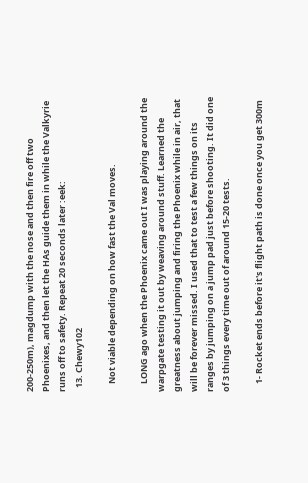200-250m), magdump with the nose and then fire off two Phoenixes, and then let the HAs guide them in while the Valkyrie runs off to safety. Repeat 20 seconds later :eek:
  13. Chewy102

    Not viable depending on how fast the Val moves.

    LONG ago when the Phoenix came out I was playing around the warpgate testing it out by weaving around stuff. Learned the greatness about jumping and firing the Phoenix while in air, that will be forever missed. I used that to test a few things on its ranges by jumping on a jump pad just before shooting. It did one of 3 things every time out of around 15-20 tests.

    1- Rocket ends before it's flight path is done once you get 300m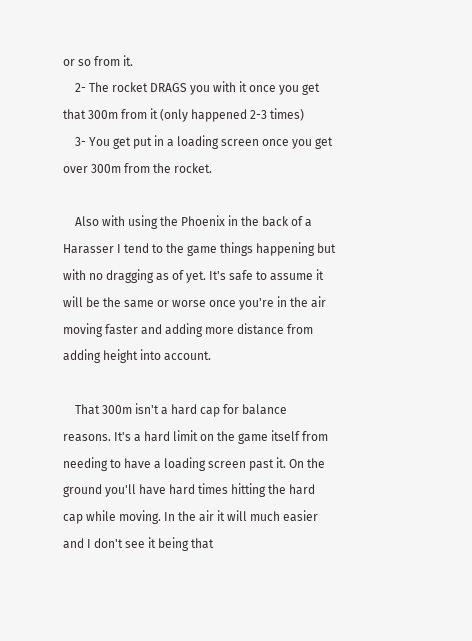or so from it.
    2- The rocket DRAGS you with it once you get that 300m from it (only happened 2-3 times)
    3- You get put in a loading screen once you get over 300m from the rocket.

    Also with using the Phoenix in the back of a Harasser I tend to the game things happening but with no dragging as of yet. It's safe to assume it will be the same or worse once you're in the air moving faster and adding more distance from adding height into account.

    That 300m isn't a hard cap for balance reasons. It's a hard limit on the game itself from needing to have a loading screen past it. On the ground you'll have hard times hitting the hard cap while moving. In the air it will much easier and I don't see it being that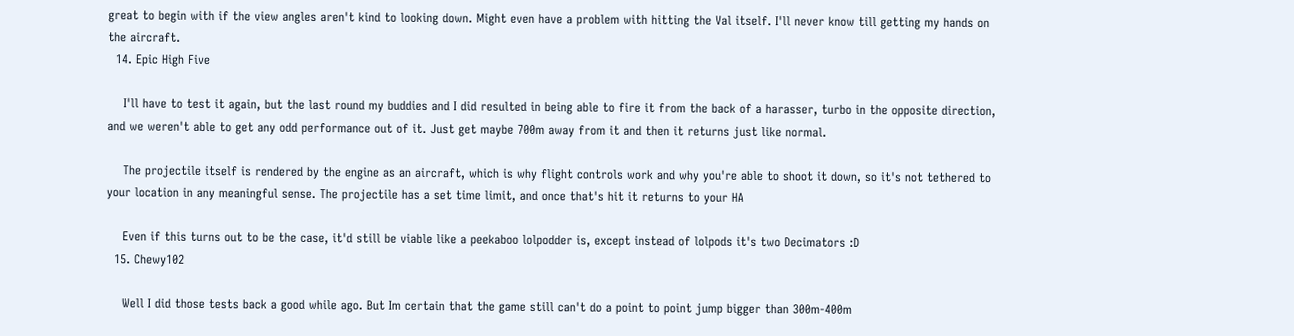great to begin with if the view angles aren't kind to looking down. Might even have a problem with hitting the Val itself. I'll never know till getting my hands on the aircraft.
  14. Epic High Five

    I'll have to test it again, but the last round my buddies and I did resulted in being able to fire it from the back of a harasser, turbo in the opposite direction, and we weren't able to get any odd performance out of it. Just get maybe 700m away from it and then it returns just like normal.

    The projectile itself is rendered by the engine as an aircraft, which is why flight controls work and why you're able to shoot it down, so it's not tethered to your location in any meaningful sense. The projectile has a set time limit, and once that's hit it returns to your HA

    Even if this turns out to be the case, it'd still be viable like a peekaboo lolpodder is, except instead of lolpods it's two Decimators :D
  15. Chewy102

    Well I did those tests back a good while ago. But Im certain that the game still can't do a point to point jump bigger than 300m-400m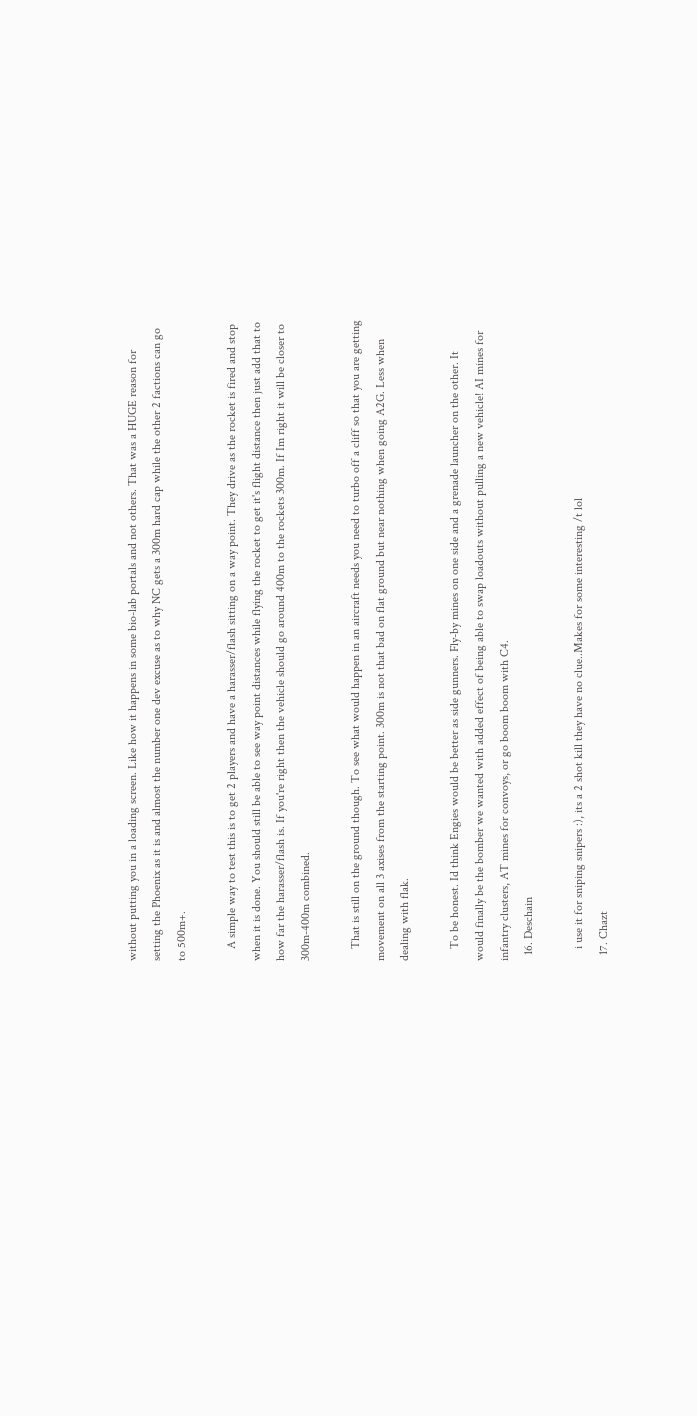without putting you in a loading screen. Like how it happens in some bio-lab portals and not others. That was a HUGE reason for setting the Phoenix as it is and almost the number one dev excuse as to why NC gets a 300m hard cap while the other 2 factions can go to 500m+.

    A simple way to test this is to get 2 players and have a harasser/flash sitting on a way point. They drive as the rocket is fired and stop when it is done. You should still be able to see way point distances while flying the rocket to get it's flight distance then just add that to how far the harasser/flash is. If you're right then the vehicle should go around 400m to the rockets 300m. If Im right it will be closer to 300m-400m combined.

    That is still on the ground though. To see what would happen in an aircraft needs you need to turbo off a cliff so that you are getting movement on all 3 axises from the starting point. 300m is not that bad on flat ground but near nothing when going A2G. Less when dealing with flak.

    To be honest. Id think Engies would be better as side gunners. Fly-by mines on one side and a grenade launcher on the other. It would finally be the bomber we wanted with added effect of being able to swap loadouts without pulling a new vehicle! AI mines for infantry clusters, AT mines for convoys, or go boom boom with C4.
  16. Deschain

    i use it for sniping snipers :), its a 2 shot kill they have no clue..Makes for some interesting /t lol
  17. Chazt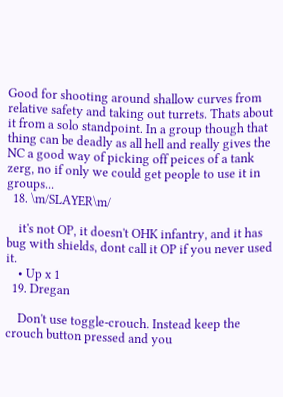Good for shooting around shallow curves from relative safety and taking out turrets. Thats about it from a solo standpoint. In a group though that thing can be deadly as all hell and really gives the NC a good way of picking off peices of a tank zerg, no if only we could get people to use it in groups...
  18. \m/SLAYER\m/

    it's not OP, it doesn't OHK infantry, and it has bug with shields, dont call it OP if you never used it.
    • Up x 1
  19. Dregan

    Don't use toggle-crouch. Instead keep the crouch button pressed and you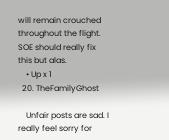will remain crouched throughout the flight. SOE should really fix this but alas.
    • Up x 1
  20. TheFamilyGhost

    Unfair posts are sad. I really feel sorry for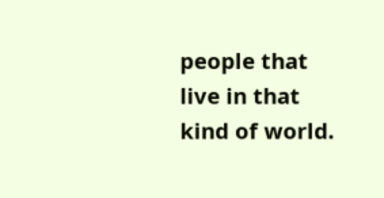people that live in that kind of world.